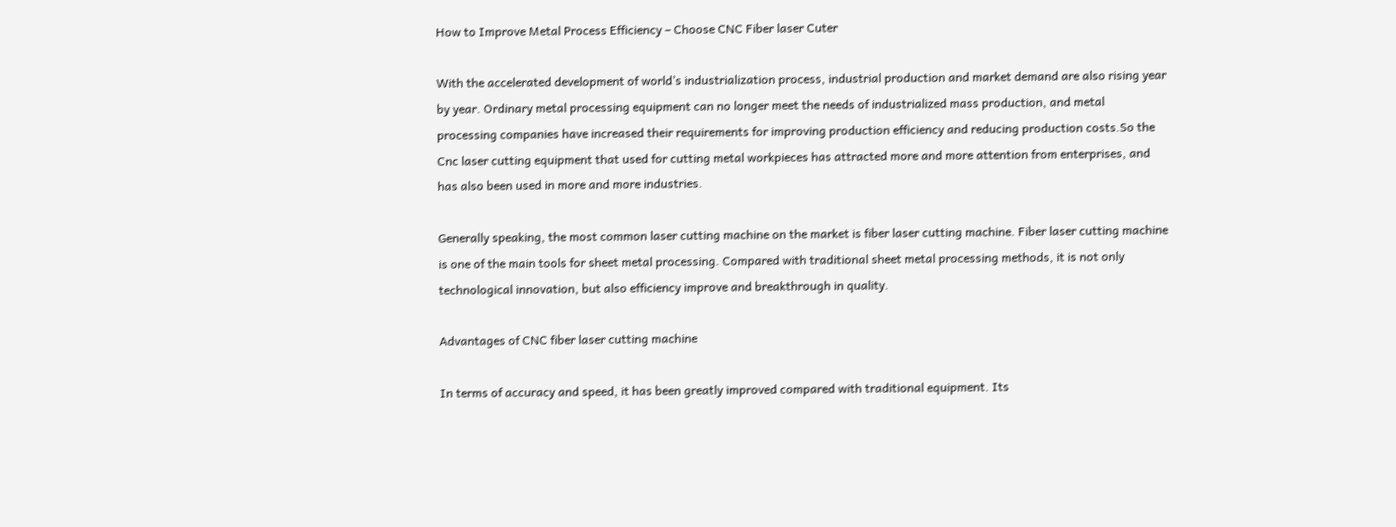How to Improve Metal Process Efficiency – Choose CNC Fiber laser Cuter

With the accelerated development of world’s industrialization process, industrial production and market demand are also rising year by year. Ordinary metal processing equipment can no longer meet the needs of industrialized mass production, and metal processing companies have increased their requirements for improving production efficiency and reducing production costs.So the Cnc laser cutting equipment that used for cutting metal workpieces has attracted more and more attention from enterprises, and has also been used in more and more industries.

Generally speaking, the most common laser cutting machine on the market is fiber laser cutting machine. Fiber laser cutting machine is one of the main tools for sheet metal processing. Compared with traditional sheet metal processing methods, it is not only technological innovation, but also efficiency improve and breakthrough in quality.

Advantages of CNC fiber laser cutting machine

In terms of accuracy and speed, it has been greatly improved compared with traditional equipment. Its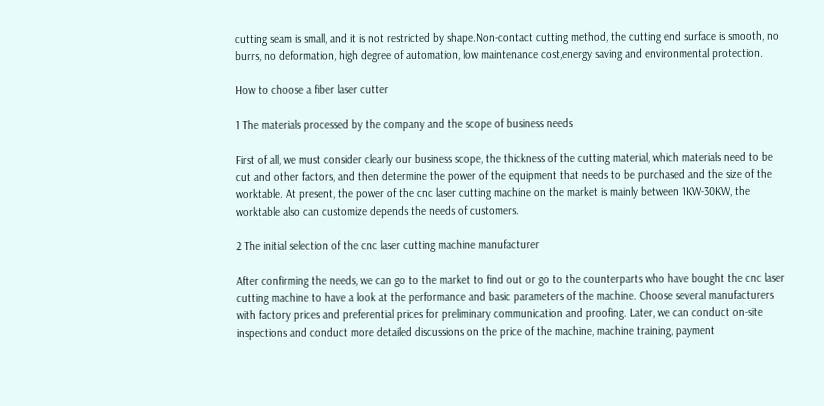cutting seam is small, and it is not restricted by shape.Non-contact cutting method, the cutting end surface is smooth, no burrs, no deformation, high degree of automation, low maintenance cost,energy saving and environmental protection.

How to choose a fiber laser cutter

1 The materials processed by the company and the scope of business needs

First of all, we must consider clearly our business scope, the thickness of the cutting material, which materials need to be cut and other factors, and then determine the power of the equipment that needs to be purchased and the size of the worktable. At present, the power of the cnc laser cutting machine on the market is mainly between 1KW-30KW, the worktable also can customize depends the needs of customers.

2 The initial selection of the cnc laser cutting machine manufacturer

After confirming the needs, we can go to the market to find out or go to the counterparts who have bought the cnc laser cutting machine to have a look at the performance and basic parameters of the machine. Choose several manufacturers with factory prices and preferential prices for preliminary communication and proofing. Later, we can conduct on-site inspections and conduct more detailed discussions on the price of the machine, machine training, payment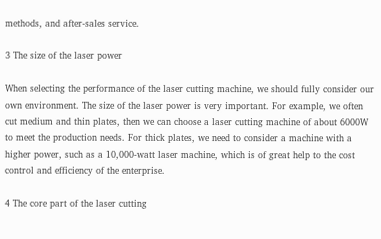methods, and after-sales service.

3 The size of the laser power

When selecting the performance of the laser cutting machine, we should fully consider our own environment. The size of the laser power is very important. For example, we often cut medium and thin plates, then we can choose a laser cutting machine of about 6000W to meet the production needs. For thick plates, we need to consider a machine with a higher power, such as a 10,000-watt laser machine, which is of great help to the cost control and efficiency of the enterprise.

4 The core part of the laser cutting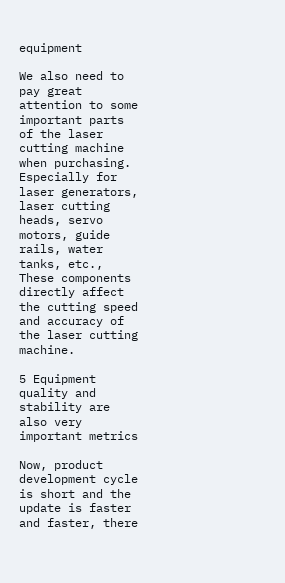equipment

We also need to pay great attention to some important parts of the laser cutting machine when purchasing. Especially for laser generators, laser cutting heads, servo motors, guide rails, water tanks, etc., These components directly affect the cutting speed and accuracy of the laser cutting machine.

5 Equipment quality and stability are also very important metrics

Now, product development cycle is short and the update is faster and faster, there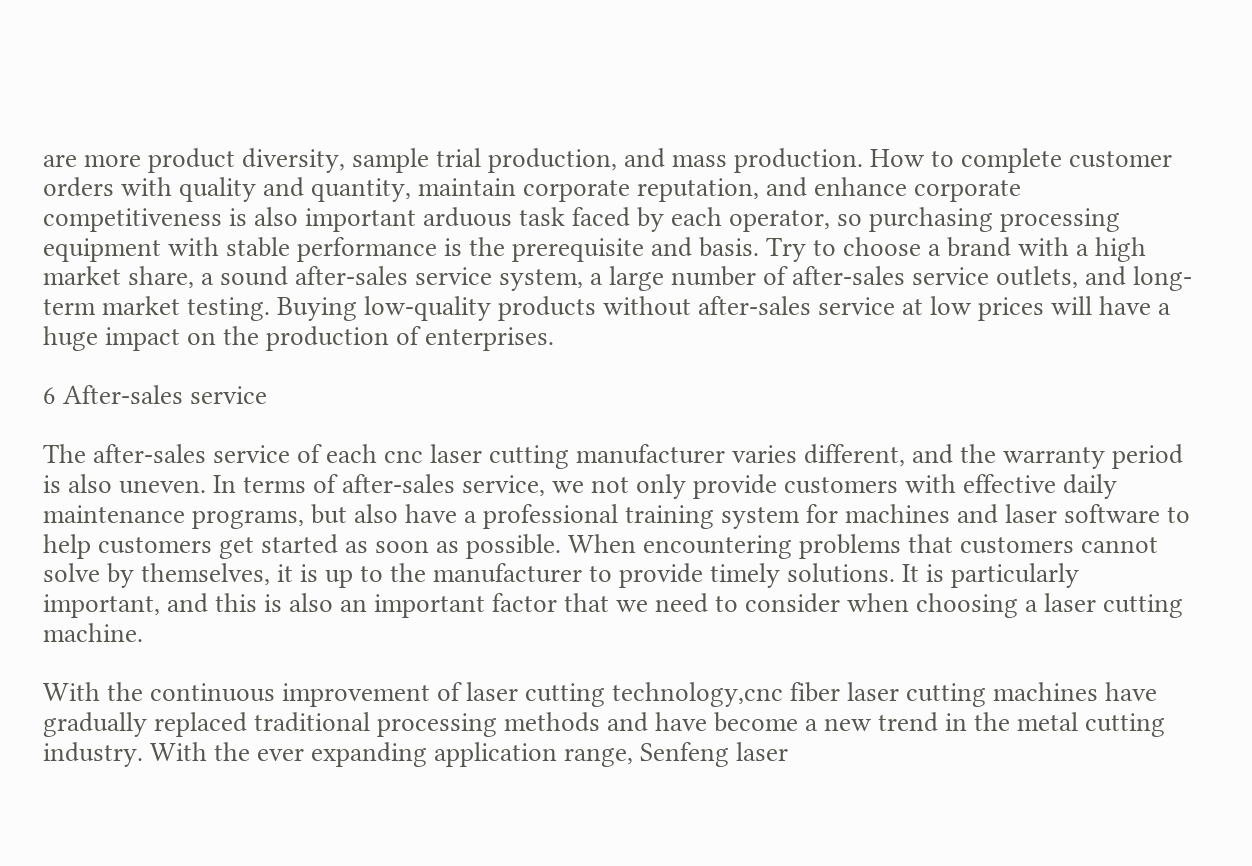are more product diversity, sample trial production, and mass production. How to complete customer orders with quality and quantity, maintain corporate reputation, and enhance corporate competitiveness is also important arduous task faced by each operator, so purchasing processing equipment with stable performance is the prerequisite and basis. Try to choose a brand with a high market share, a sound after-sales service system, a large number of after-sales service outlets, and long-term market testing. Buying low-quality products without after-sales service at low prices will have a huge impact on the production of enterprises.

6 After-sales service

The after-sales service of each cnc laser cutting manufacturer varies different, and the warranty period is also uneven. In terms of after-sales service, we not only provide customers with effective daily maintenance programs, but also have a professional training system for machines and laser software to help customers get started as soon as possible. When encountering problems that customers cannot solve by themselves, it is up to the manufacturer to provide timely solutions. It is particularly important, and this is also an important factor that we need to consider when choosing a laser cutting machine.

With the continuous improvement of laser cutting technology,cnc fiber laser cutting machines have gradually replaced traditional processing methods and have become a new trend in the metal cutting industry. With the ever expanding application range, Senfeng laser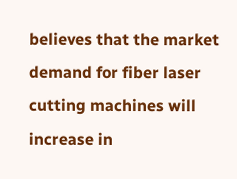believes that the market demand for fiber laser cutting machines will increase in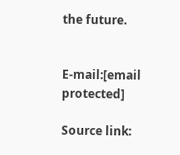the future.


E-mail:[email protected]

Source link: